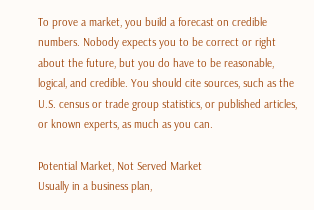To prove a market, you build a forecast on credible numbers. Nobody expects you to be correct or right about the future, but you do have to be reasonable, logical, and credible. You should cite sources, such as the U.S. census or trade group statistics, or published articles, or known experts, as much as you can.

Potential Market, Not Served Market
Usually in a business plan,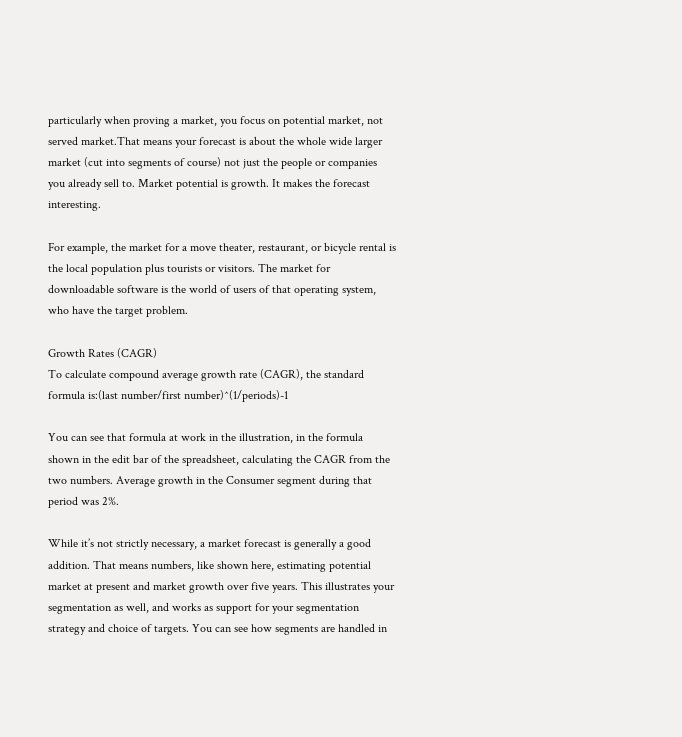particularly when proving a market, you focus on potential market, not served market.That means your forecast is about the whole wide larger market (cut into segments of course) not just the people or companies you already sell to. Market potential is growth. It makes the forecast interesting.

For example, the market for a move theater, restaurant, or bicycle rental is the local population plus tourists or visitors. The market for downloadable software is the world of users of that operating system, who have the target problem.

Growth Rates (CAGR)
To calculate compound average growth rate (CAGR), the standard formula is:(last number/first number)^(1/periods)-1

You can see that formula at work in the illustration, in the formula shown in the edit bar of the spreadsheet, calculating the CAGR from the two numbers. Average growth in the Consumer segment during that period was 2%.

While it’s not strictly necessary, a market forecast is generally a good addition. That means numbers, like shown here, estimating potential market at present and market growth over five years. This illustrates your segmentation as well, and works as support for your segmentation strategy and choice of targets. You can see how segments are handled in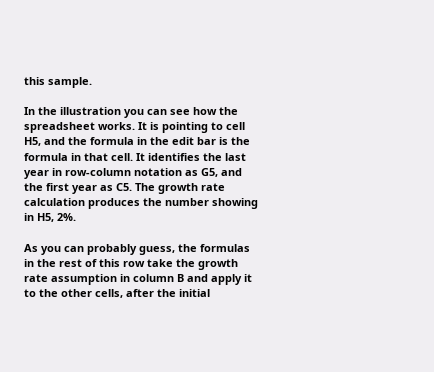this sample.

In the illustration you can see how the spreadsheet works. It is pointing to cell H5, and the formula in the edit bar is the formula in that cell. It identifies the last year in row-column notation as G5, and the first year as C5. The growth rate calculation produces the number showing in H5, 2%.

As you can probably guess, the formulas in the rest of this row take the growth rate assumption in column B and apply it to the other cells, after the initial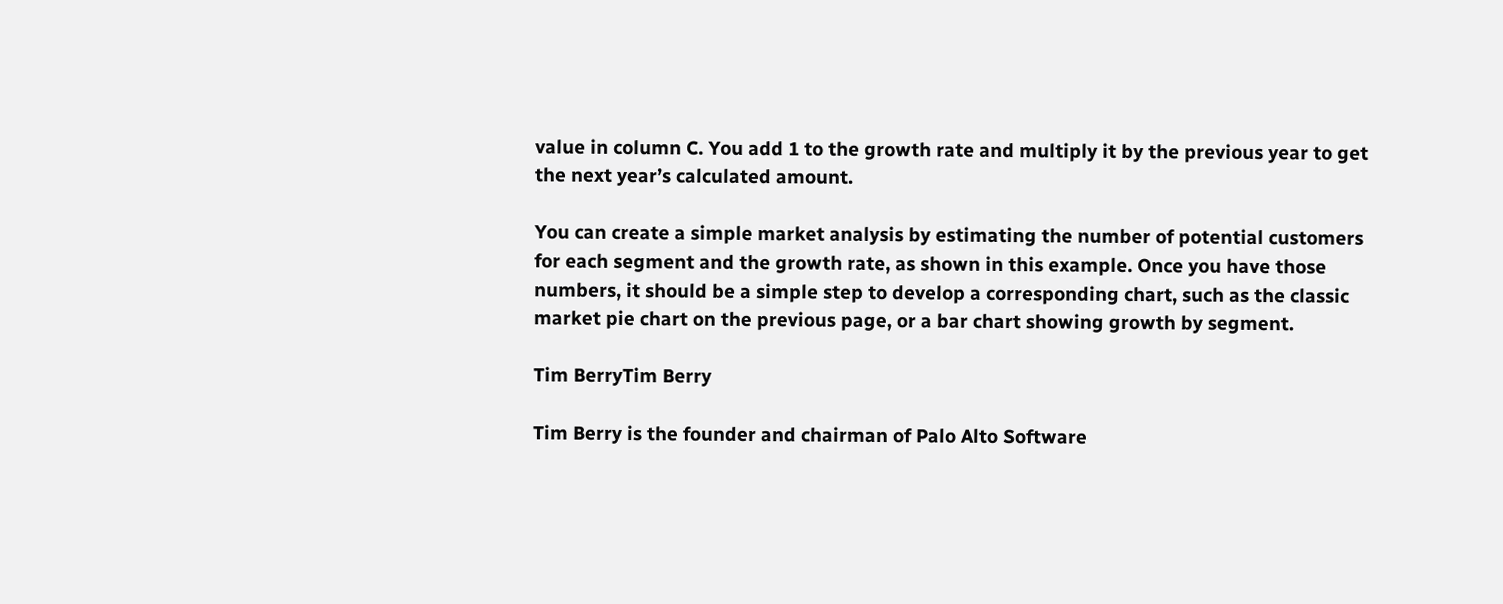value in column C. You add 1 to the growth rate and multiply it by the previous year to get the next year’s calculated amount.

You can create a simple market analysis by estimating the number of potential customers for each segment and the growth rate, as shown in this example. Once you have those numbers, it should be a simple step to develop a corresponding chart, such as the classic market pie chart on the previous page, or a bar chart showing growth by segment.

Tim BerryTim Berry

Tim Berry is the founder and chairman of Palo Alto Software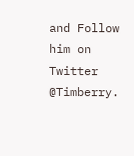and Follow him on Twitter @Timberry.